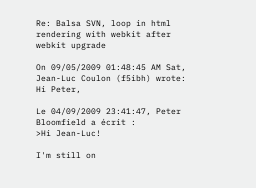Re: Balsa SVN, loop in html rendering with webkit after webkit upgrade

On 09/05/2009 01:48:45 AM Sat, Jean-Luc Coulon (f5ibh) wrote:
Hi Peter,

Le 04/09/2009 23:41:47, Peter Bloomfield a écrit :
>Hi Jean-Luc!

I'm still on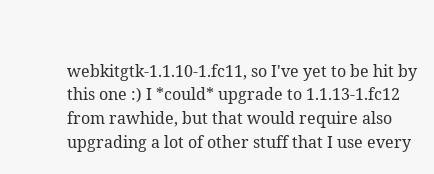webkitgtk-1.1.10-1.fc11, so I've yet to be hit by this one :) I *could* upgrade to 1.1.13-1.fc12 from rawhide, but that would require also upgrading a lot of other stuff that I use every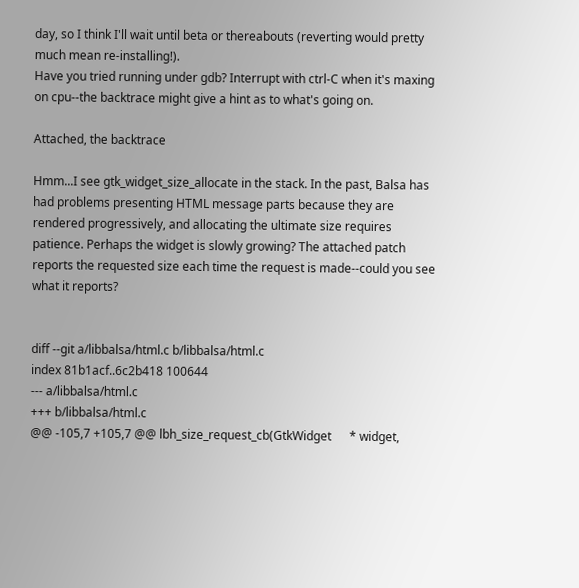day, so I think I'll wait until beta or thereabouts (reverting would pretty much mean re-installing!).
Have you tried running under gdb? Interrupt with ctrl-C when it's maxing on cpu--the backtrace might give a hint as to what's going on.

Attached, the backtrace

Hmm...I see gtk_widget_size_allocate in the stack. In the past, Balsa has had problems presenting HTML message parts because they are rendered progressively, and allocating the ultimate size requires patience. Perhaps the widget is slowly growing? The attached patch reports the requested size each time the request is made--could you see what it reports?


diff --git a/libbalsa/html.c b/libbalsa/html.c
index 81b1acf..6c2b418 100644
--- a/libbalsa/html.c
+++ b/libbalsa/html.c
@@ -105,7 +105,7 @@ lbh_size_request_cb(GtkWidget      * widget,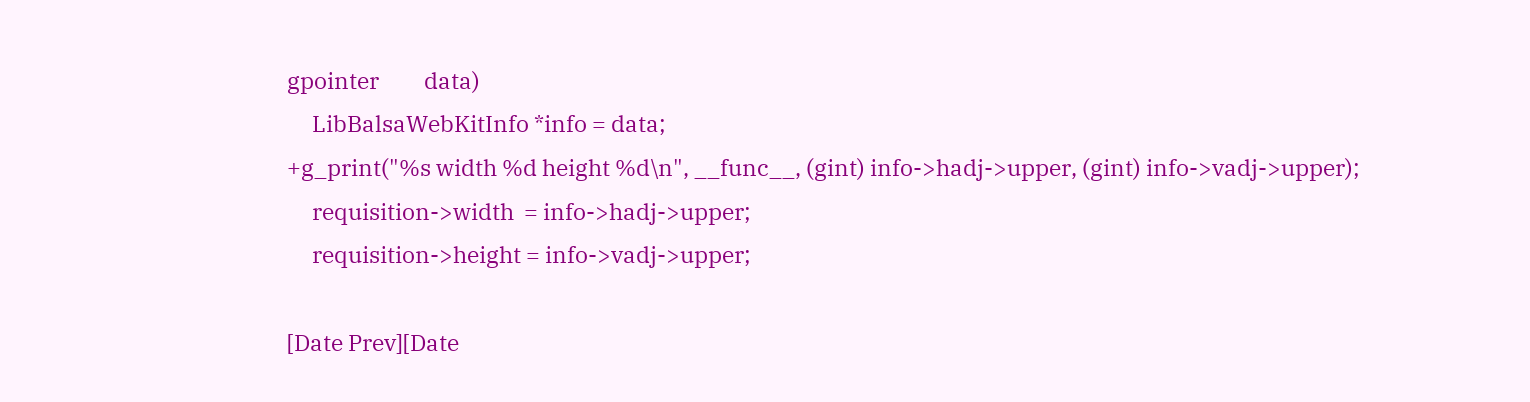gpointer         data)
     LibBalsaWebKitInfo *info = data;
+g_print("%s width %d height %d\n", __func__, (gint) info->hadj->upper, (gint) info->vadj->upper);
     requisition->width  = info->hadj->upper;
     requisition->height = info->vadj->upper;

[Date Prev][Date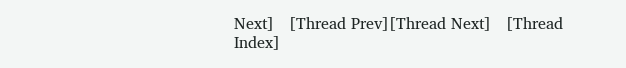Next]   [Thread Prev][Thread Next]   [Thread Index]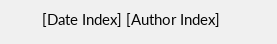[Date Index] [Author Index]